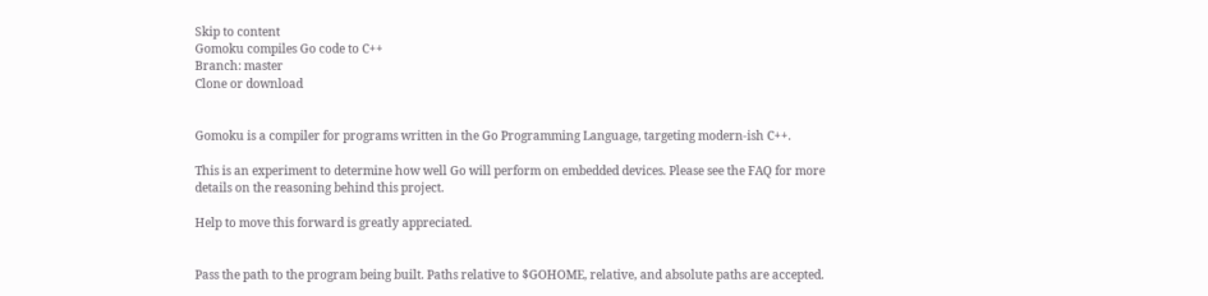Skip to content
Gomoku compiles Go code to C++
Branch: master
Clone or download


Gomoku is a compiler for programs written in the Go Programming Language, targeting modern-ish C++.

This is an experiment to determine how well Go will perform on embedded devices. Please see the FAQ for more details on the reasoning behind this project.

Help to move this forward is greatly appreciated.


Pass the path to the program being built. Paths relative to $GOHOME, relative, and absolute paths are accepted.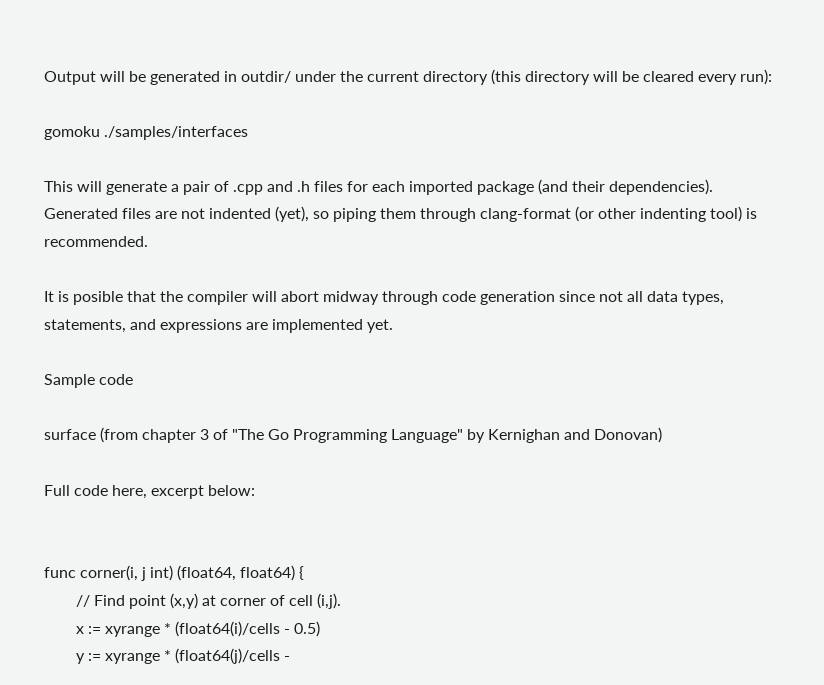Output will be generated in outdir/ under the current directory (this directory will be cleared every run):

gomoku ./samples/interfaces

This will generate a pair of .cpp and .h files for each imported package (and their dependencies). Generated files are not indented (yet), so piping them through clang-format (or other indenting tool) is recommended.

It is posible that the compiler will abort midway through code generation since not all data types, statements, and expressions are implemented yet.

Sample code

surface (from chapter 3 of "The Go Programming Language" by Kernighan and Donovan)

Full code here, excerpt below:


func corner(i, j int) (float64, float64) {
        // Find point (x,y) at corner of cell (i,j).
        x := xyrange * (float64(i)/cells - 0.5)
        y := xyrange * (float64(j)/cells -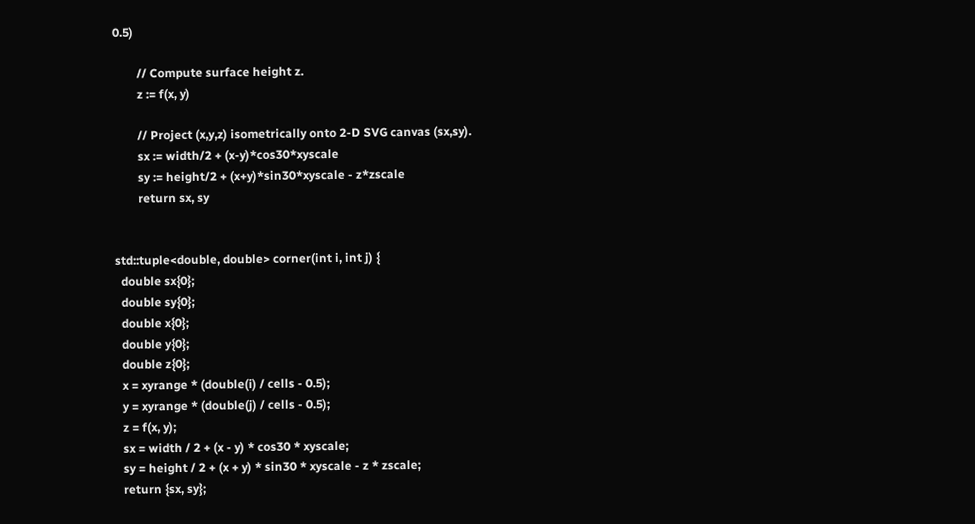0.5)

        // Compute surface height z.
        z := f(x, y)

        // Project (x,y,z) isometrically onto 2-D SVG canvas (sx,sy).
        sx := width/2 + (x-y)*cos30*xyscale
        sy := height/2 + (x+y)*sin30*xyscale - z*zscale
        return sx, sy


std::tuple<double, double> corner(int i, int j) {
  double sx{0};
  double sy{0};
  double x{0};
  double y{0};
  double z{0};
  x = xyrange * (double(i) / cells - 0.5);
  y = xyrange * (double(j) / cells - 0.5);
  z = f(x, y);
  sx = width / 2 + (x - y) * cos30 * xyscale;
  sy = height / 2 + (x + y) * sin30 * xyscale - z * zscale;
  return {sx, sy};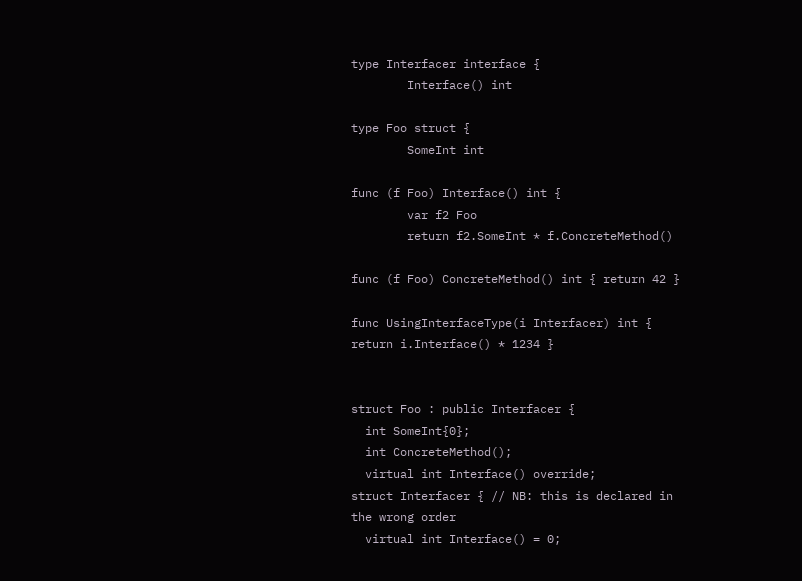type Interfacer interface {
        Interface() int

type Foo struct {
        SomeInt int

func (f Foo) Interface() int {
        var f2 Foo
        return f2.SomeInt * f.ConcreteMethod()

func (f Foo) ConcreteMethod() int { return 42 }

func UsingInterfaceType(i Interfacer) int { return i.Interface() * 1234 }


struct Foo : public Interfacer {
  int SomeInt{0};
  int ConcreteMethod();
  virtual int Interface() override;
struct Interfacer { // NB: this is declared in the wrong order
  virtual int Interface() = 0;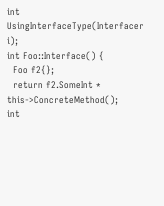int UsingInterfaceType(Interfacer i);
int Foo::Interface() {
  Foo f2{};
  return f2.SomeInt * this->ConcreteMethod();
int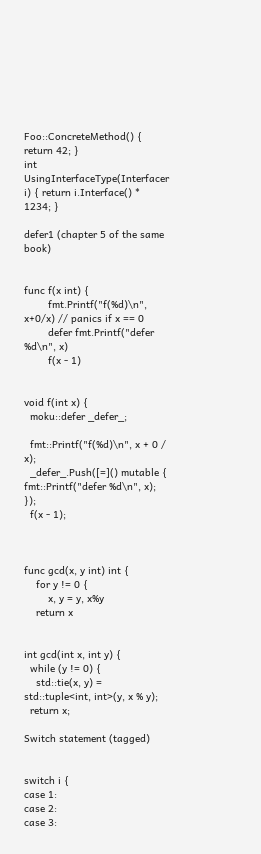Foo::ConcreteMethod() { return 42; }
int UsingInterfaceType(Interfacer i) { return i.Interface() * 1234; }

defer1 (chapter 5 of the same book)


func f(x int) {
        fmt.Printf("f(%d)\n", x+0/x) // panics if x == 0
        defer fmt.Printf("defer %d\n", x)
        f(x - 1)


void f(int x) {
  moku::defer _defer_;

  fmt::Printf("f(%d)\n", x + 0 / x);
  _defer_.Push([=]() mutable { fmt::Printf("defer %d\n", x); });
  f(x - 1);



func gcd(x, y int) int {
    for y != 0 {
        x, y = y, x%y
    return x


int gcd(int x, int y) {
  while (y != 0) {
    std::tie(x, y) = std::tuple<int, int>(y, x % y);
  return x;

Switch statement (tagged)


switch i {
case 1:
case 2:
case 3: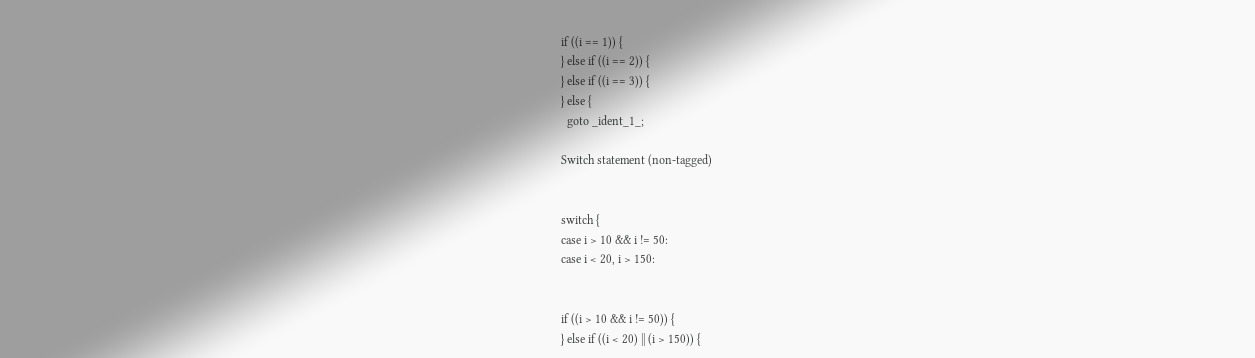if ((i == 1)) {
} else if ((i == 2)) {
} else if ((i == 3)) {
} else {
  goto _ident_1_;

Switch statement (non-tagged)


switch {
case i > 10 && i != 50:
case i < 20, i > 150:


if ((i > 10 && i != 50)) {
} else if ((i < 20) || (i > 150)) {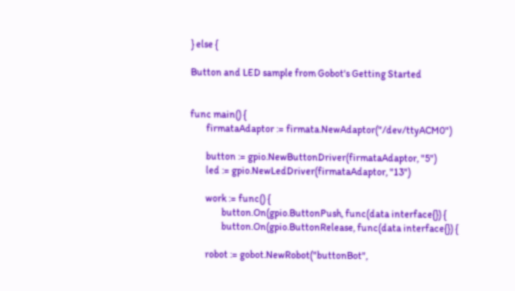} else {

Button and LED sample from Gobot's Getting Started


func main() {
        firmataAdaptor := firmata.NewAdaptor("/dev/ttyACM0")

        button := gpio.NewButtonDriver(firmataAdaptor, "5")
        led := gpio.NewLedDriver(firmataAdaptor, "13")

        work := func() {
                button.On(gpio.ButtonPush, func(data interface{}) {
                button.On(gpio.ButtonRelease, func(data interface{}) {

        robot := gobot.NewRobot("buttonBot",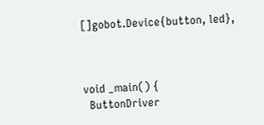[]gobot.Device{button, led},



void _main() {
  ButtonDriver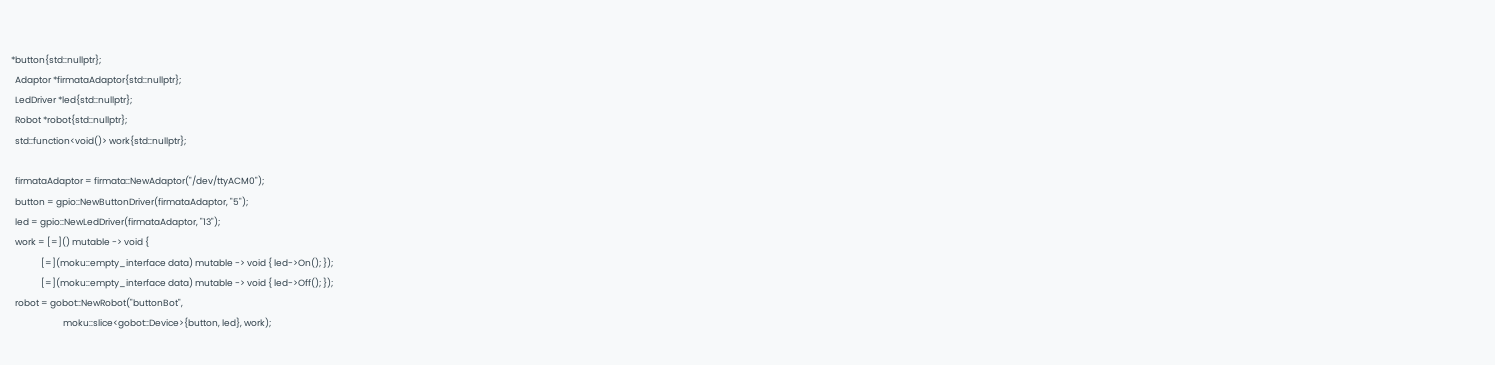*button{std::nullptr};
  Adaptor *firmataAdaptor{std::nullptr};
  LedDriver *led{std::nullptr};
  Robot *robot{std::nullptr};
  std::function<void()> work{std::nullptr};

  firmataAdaptor = firmata::NewAdaptor("/dev/ttyACM0");
  button = gpio::NewButtonDriver(firmataAdaptor, "5");
  led = gpio::NewLedDriver(firmataAdaptor, "13");
  work = [=]() mutable -> void {
               [=](moku::empty_interface data) mutable -> void { led->On(); });
               [=](moku::empty_interface data) mutable -> void { led->Off(); });
  robot = gobot::NewRobot("buttonBot",
                          moku::slice<gobot::Device>{button, led}, work);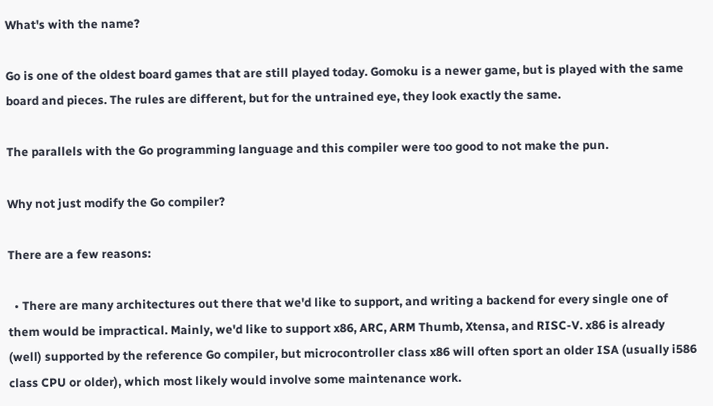What's with the name?

Go is one of the oldest board games that are still played today. Gomoku is a newer game, but is played with the same board and pieces. The rules are different, but for the untrained eye, they look exactly the same.

The parallels with the Go programming language and this compiler were too good to not make the pun.

Why not just modify the Go compiler?

There are a few reasons:

  • There are many architectures out there that we'd like to support, and writing a backend for every single one of them would be impractical. Mainly, we'd like to support x86, ARC, ARM Thumb, Xtensa, and RISC-V. x86 is already (well) supported by the reference Go compiler, but microcontroller class x86 will often sport an older ISA (usually i586 class CPU or older), which most likely would involve some maintenance work.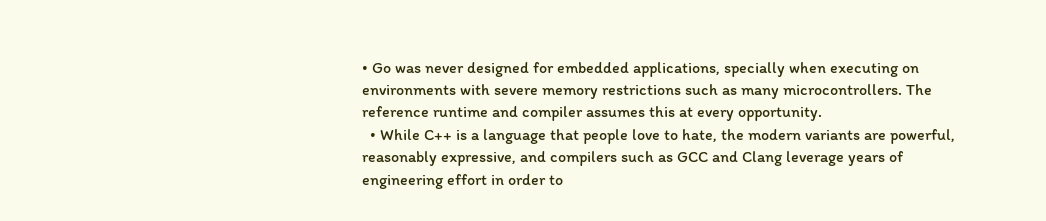• Go was never designed for embedded applications, specially when executing on environments with severe memory restrictions such as many microcontrollers. The reference runtime and compiler assumes this at every opportunity.
  • While C++ is a language that people love to hate, the modern variants are powerful, reasonably expressive, and compilers such as GCC and Clang leverage years of engineering effort in order to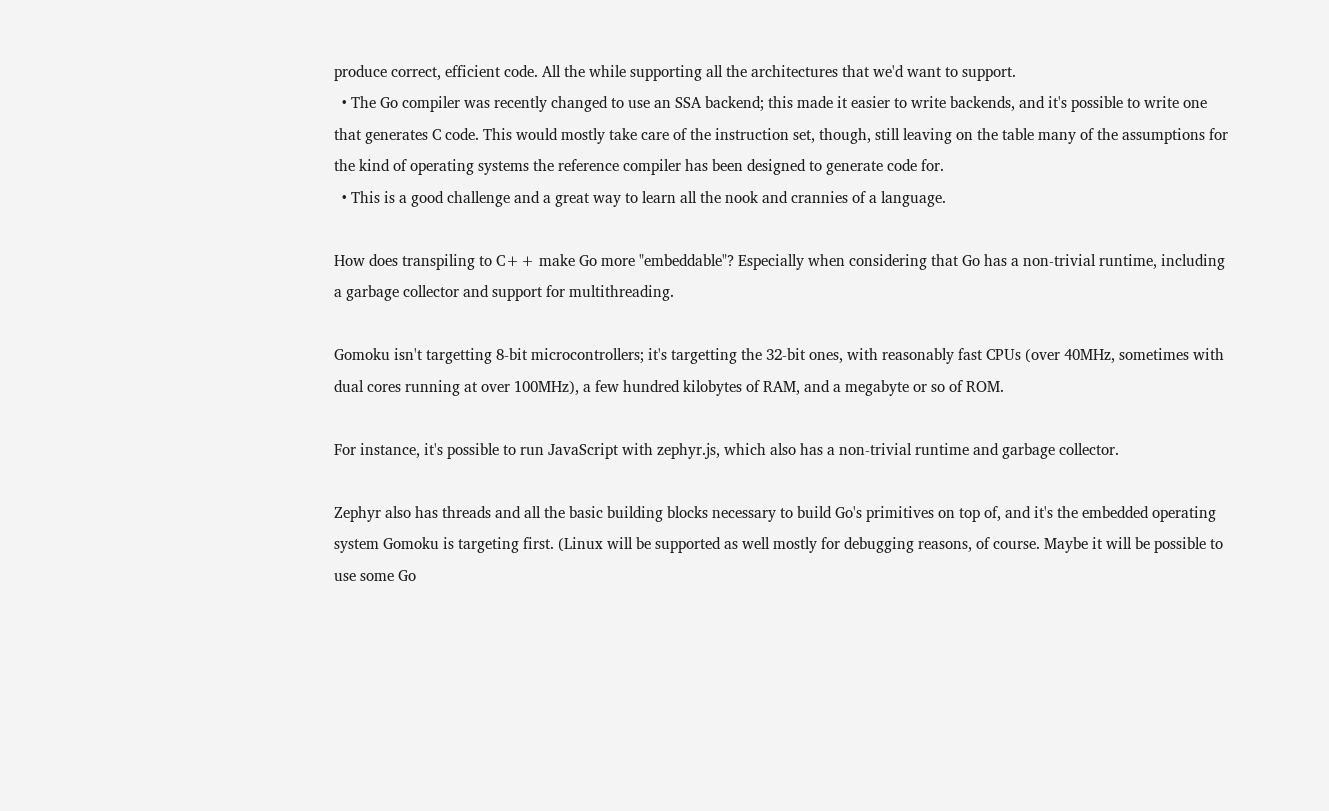produce correct, efficient code. All the while supporting all the architectures that we'd want to support.
  • The Go compiler was recently changed to use an SSA backend; this made it easier to write backends, and it's possible to write one that generates C code. This would mostly take care of the instruction set, though, still leaving on the table many of the assumptions for the kind of operating systems the reference compiler has been designed to generate code for.
  • This is a good challenge and a great way to learn all the nook and crannies of a language.

How does transpiling to C++ make Go more "embeddable"? Especially when considering that Go has a non-trivial runtime, including a garbage collector and support for multithreading.

Gomoku isn't targetting 8-bit microcontrollers; it's targetting the 32-bit ones, with reasonably fast CPUs (over 40MHz, sometimes with dual cores running at over 100MHz), a few hundred kilobytes of RAM, and a megabyte or so of ROM.

For instance, it's possible to run JavaScript with zephyr.js, which also has a non-trivial runtime and garbage collector.

Zephyr also has threads and all the basic building blocks necessary to build Go's primitives on top of, and it's the embedded operating system Gomoku is targeting first. (Linux will be supported as well mostly for debugging reasons, of course. Maybe it will be possible to use some Go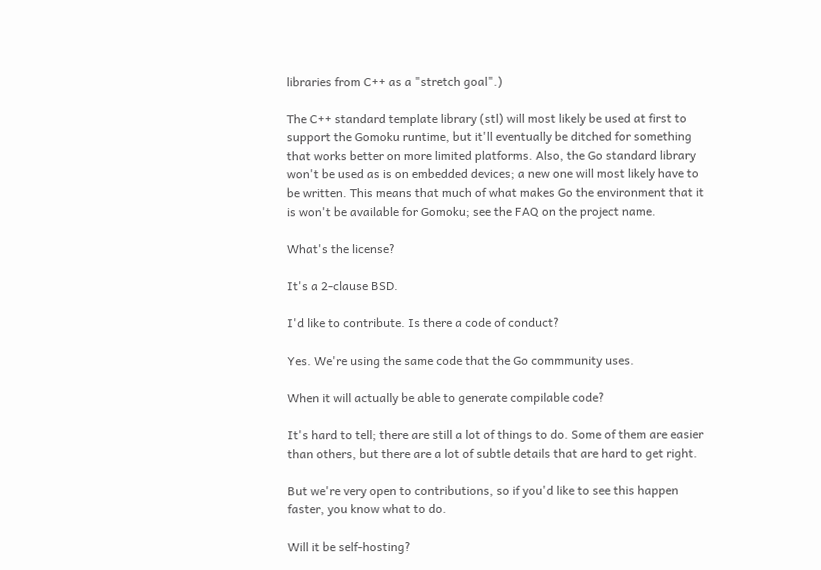libraries from C++ as a "stretch goal".)

The C++ standard template library (stl) will most likely be used at first to support the Gomoku runtime, but it'll eventually be ditched for something that works better on more limited platforms. Also, the Go standard library won't be used as is on embedded devices; a new one will most likely have to be written. This means that much of what makes Go the environment that it is won't be available for Gomoku; see the FAQ on the project name.

What's the license?

It's a 2-clause BSD.

I'd like to contribute. Is there a code of conduct?

Yes. We're using the same code that the Go commmunity uses.

When it will actually be able to generate compilable code?

It's hard to tell; there are still a lot of things to do. Some of them are easier than others, but there are a lot of subtle details that are hard to get right.

But we're very open to contributions, so if you'd like to see this happen faster, you know what to do.

Will it be self-hosting?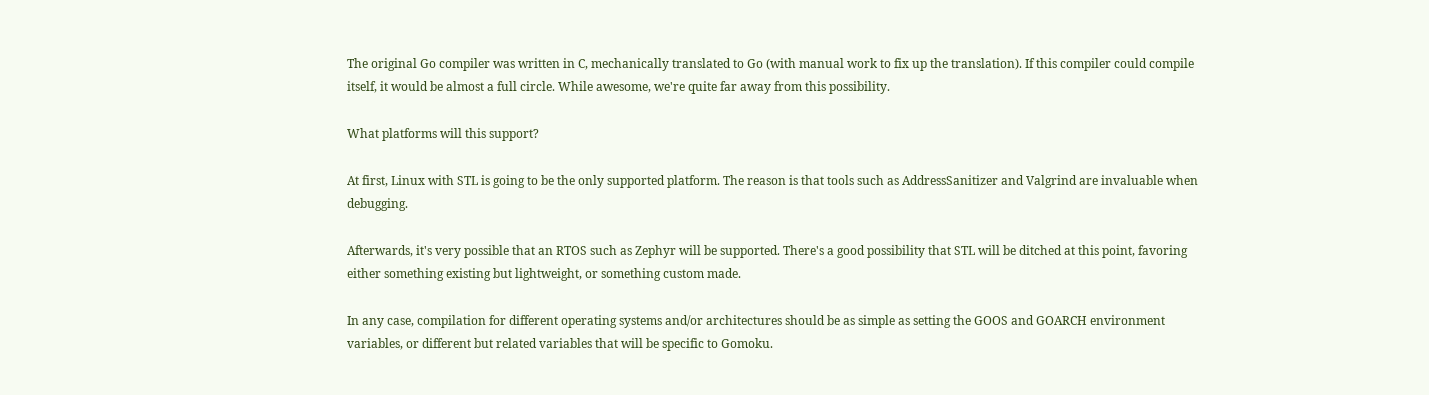The original Go compiler was written in C, mechanically translated to Go (with manual work to fix up the translation). If this compiler could compile itself, it would be almost a full circle. While awesome, we're quite far away from this possibility.

What platforms will this support?

At first, Linux with STL is going to be the only supported platform. The reason is that tools such as AddressSanitizer and Valgrind are invaluable when debugging.

Afterwards, it's very possible that an RTOS such as Zephyr will be supported. There's a good possibility that STL will be ditched at this point, favoring either something existing but lightweight, or something custom made.

In any case, compilation for different operating systems and/or architectures should be as simple as setting the GOOS and GOARCH environment variables, or different but related variables that will be specific to Gomoku.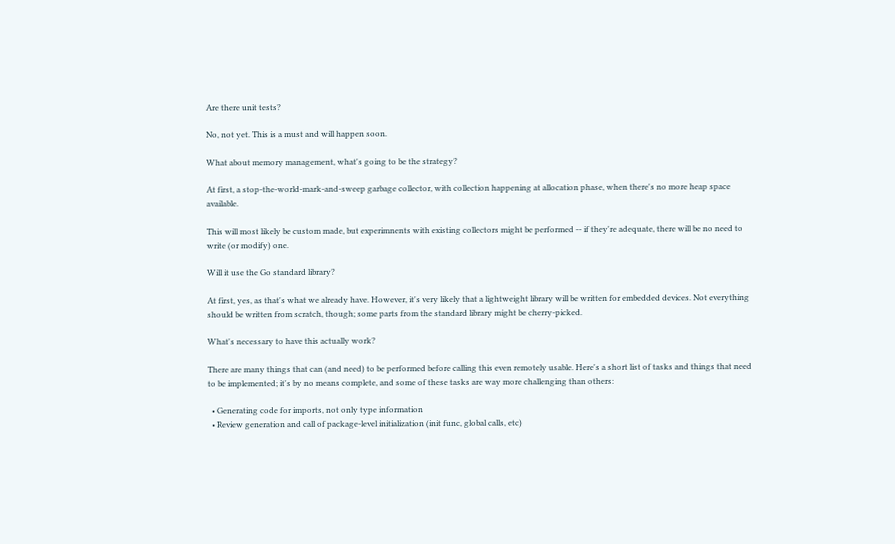Are there unit tests?

No, not yet. This is a must and will happen soon.

What about memory management, what's going to be the strategy?

At first, a stop-the-world-mark-and-sweep garbage collector, with collection happening at allocation phase, when there's no more heap space available.

This will most likely be custom made, but experimnents with existing collectors might be performed -- if they're adequate, there will be no need to write (or modify) one.

Will it use the Go standard library?

At first, yes, as that's what we already have. However, it's very likely that a lightweight library will be written for embedded devices. Not everything should be written from scratch, though; some parts from the standard library might be cherry-picked.

What's necessary to have this actually work?

There are many things that can (and need) to be performed before calling this even remotely usable. Here's a short list of tasks and things that need to be implemented; it's by no means complete, and some of these tasks are way more challenging than others:

  • Generating code for imports, not only type information
  • Review generation and call of package-level initialization (init func, global calls, etc)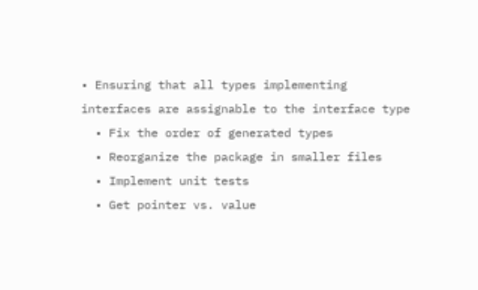• Ensuring that all types implementing interfaces are assignable to the interface type
  • Fix the order of generated types
  • Reorganize the package in smaller files
  • Implement unit tests
  • Get pointer vs. value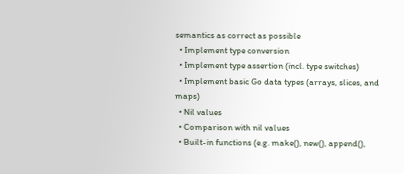semantics as correct as possible
  • Implement type conversion
  • Implement type assertion (incl. type switches)
  • Implement basic Go data types (arrays, slices, and maps)
  • Nil values
  • Comparison with nil values
  • Built-in functions (e.g. make(), new(), append(),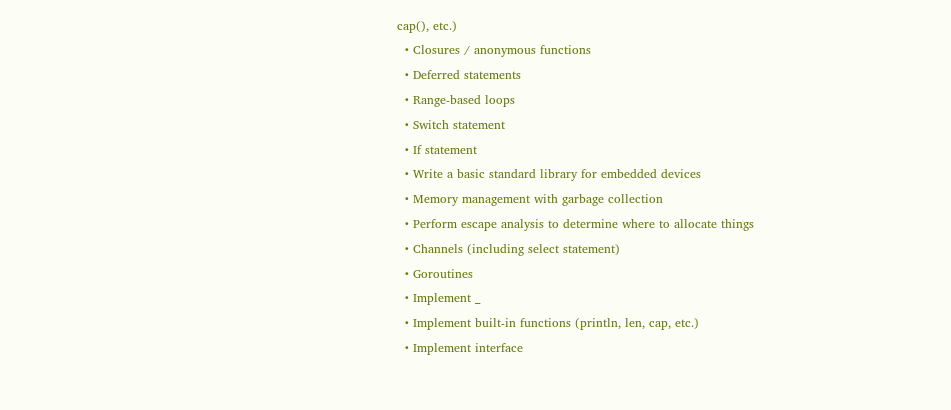cap(), etc.)
  • Closures / anonymous functions
  • Deferred statements
  • Range-based loops
  • Switch statement
  • If statement
  • Write a basic standard library for embedded devices
  • Memory management with garbage collection
  • Perform escape analysis to determine where to allocate things
  • Channels (including select statement)
  • Goroutines
  • Implement _
  • Implement built-in functions (println, len, cap, etc.)
  • Implement interface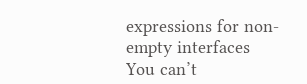expressions for non-empty interfaces
You can’t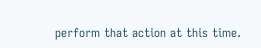perform that action at this time.